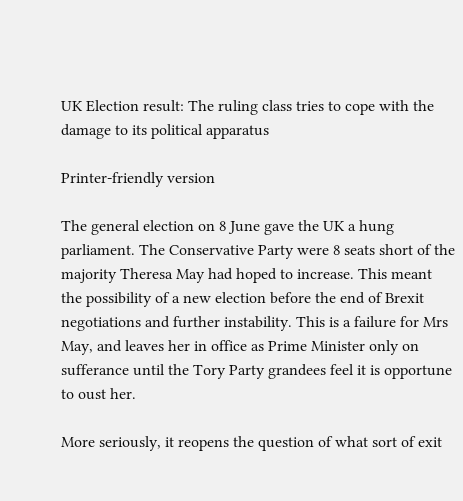UK Election result: The ruling class tries to cope with the damage to its political apparatus

Printer-friendly version

The general election on 8 June gave the UK a hung parliament. The Conservative Party were 8 seats short of the majority Theresa May had hoped to increase. This meant the possibility of a new election before the end of Brexit negotiations and further instability. This is a failure for Mrs May, and leaves her in office as Prime Minister only on sufferance until the Tory Party grandees feel it is opportune to oust her.

More seriously, it reopens the question of what sort of exit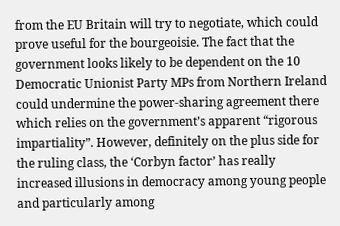from the EU Britain will try to negotiate, which could prove useful for the bourgeoisie. The fact that the government looks likely to be dependent on the 10 Democratic Unionist Party MPs from Northern Ireland could undermine the power-sharing agreement there which relies on the government’s apparent “rigorous impartiality”. However, definitely on the plus side for the ruling class, the ‘Corbyn factor’ has really increased illusions in democracy among young people and particularly among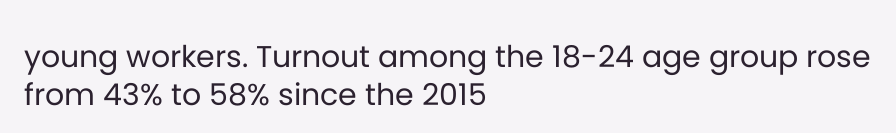young workers. Turnout among the 18-24 age group rose from 43% to 58% since the 2015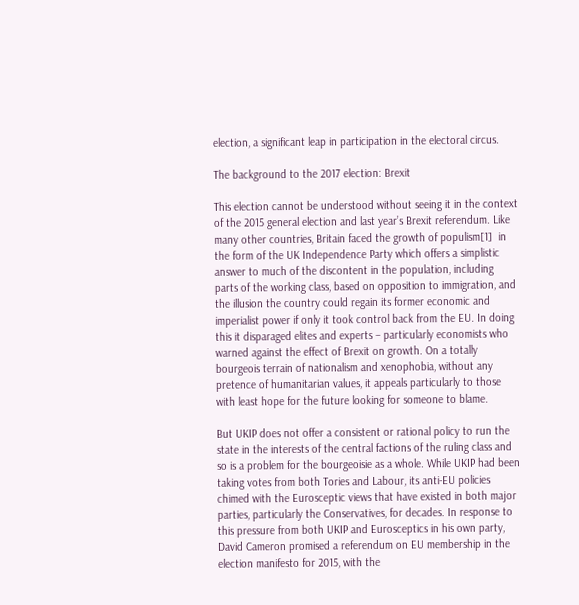election, a significant leap in participation in the electoral circus.

The background to the 2017 election: Brexit

This election cannot be understood without seeing it in the context of the 2015 general election and last year’s Brexit referendum. Like many other countries, Britain faced the growth of populism[1]  in the form of the UK Independence Party which offers a simplistic answer to much of the discontent in the population, including parts of the working class, based on opposition to immigration, and the illusion the country could regain its former economic and imperialist power if only it took control back from the EU. In doing this it disparaged elites and experts – particularly economists who warned against the effect of Brexit on growth. On a totally bourgeois terrain of nationalism and xenophobia, without any pretence of humanitarian values, it appeals particularly to those with least hope for the future looking for someone to blame.

But UKIP does not offer a consistent or rational policy to run the state in the interests of the central factions of the ruling class and so is a problem for the bourgeoisie as a whole. While UKIP had been taking votes from both Tories and Labour, its anti-EU policies chimed with the Eurosceptic views that have existed in both major parties, particularly the Conservatives, for decades. In response to this pressure from both UKIP and Eurosceptics in his own party, David Cameron promised a referendum on EU membership in the election manifesto for 2015, with the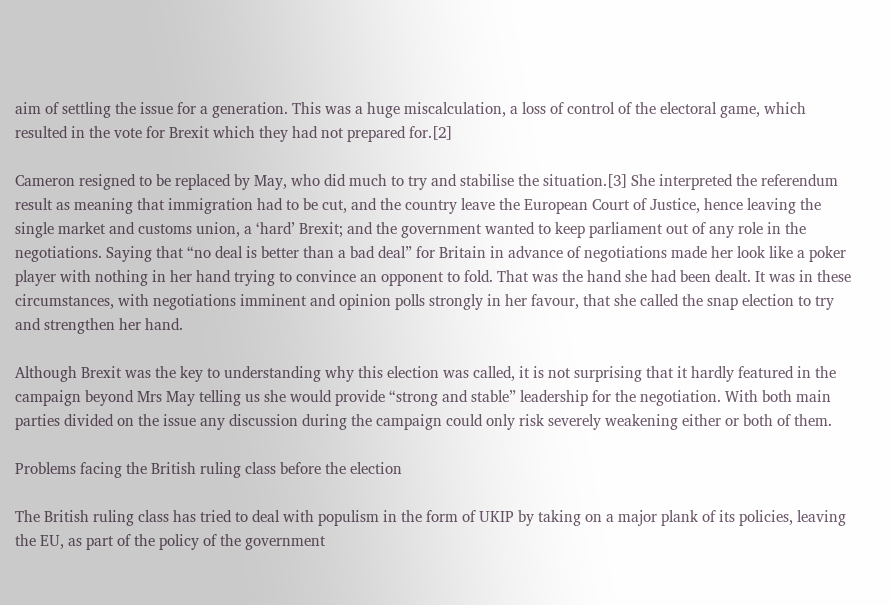aim of settling the issue for a generation. This was a huge miscalculation, a loss of control of the electoral game, which resulted in the vote for Brexit which they had not prepared for.[2]

Cameron resigned to be replaced by May, who did much to try and stabilise the situation.[3] She interpreted the referendum result as meaning that immigration had to be cut, and the country leave the European Court of Justice, hence leaving the single market and customs union, a ‘hard’ Brexit; and the government wanted to keep parliament out of any role in the negotiations. Saying that “no deal is better than a bad deal” for Britain in advance of negotiations made her look like a poker player with nothing in her hand trying to convince an opponent to fold. That was the hand she had been dealt. It was in these circumstances, with negotiations imminent and opinion polls strongly in her favour, that she called the snap election to try and strengthen her hand.

Although Brexit was the key to understanding why this election was called, it is not surprising that it hardly featured in the campaign beyond Mrs May telling us she would provide “strong and stable” leadership for the negotiation. With both main parties divided on the issue any discussion during the campaign could only risk severely weakening either or both of them.

Problems facing the British ruling class before the election

The British ruling class has tried to deal with populism in the form of UKIP by taking on a major plank of its policies, leaving the EU, as part of the policy of the government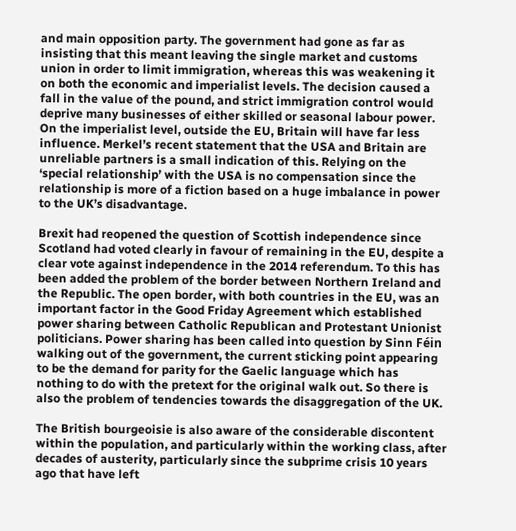and main opposition party. The government had gone as far as insisting that this meant leaving the single market and customs union in order to limit immigration, whereas this was weakening it on both the economic and imperialist levels. The decision caused a fall in the value of the pound, and strict immigration control would deprive many businesses of either skilled or seasonal labour power. On the imperialist level, outside the EU, Britain will have far less influence. Merkel’s recent statement that the USA and Britain are unreliable partners is a small indication of this. Relying on the ‘special relationship’ with the USA is no compensation since the relationship is more of a fiction based on a huge imbalance in power to the UK’s disadvantage.

Brexit had reopened the question of Scottish independence since Scotland had voted clearly in favour of remaining in the EU, despite a clear vote against independence in the 2014 referendum. To this has been added the problem of the border between Northern Ireland and the Republic. The open border, with both countries in the EU, was an important factor in the Good Friday Agreement which established power sharing between Catholic Republican and Protestant Unionist politicians. Power sharing has been called into question by Sinn Féin walking out of the government, the current sticking point appearing to be the demand for parity for the Gaelic language which has nothing to do with the pretext for the original walk out. So there is also the problem of tendencies towards the disaggregation of the UK.

The British bourgeoisie is also aware of the considerable discontent within the population, and particularly within the working class, after decades of austerity, particularly since the subprime crisis 10 years ago that have left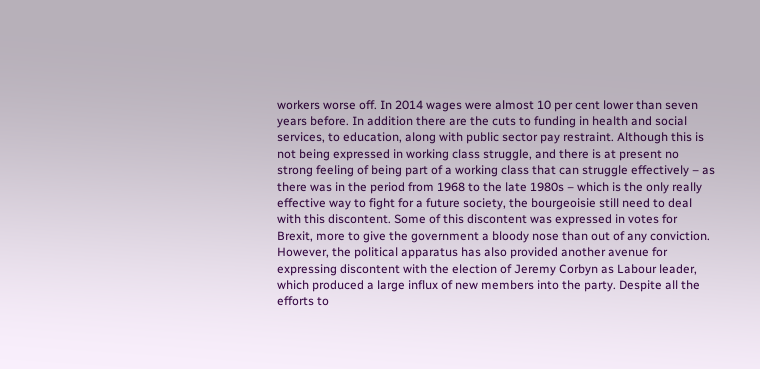workers worse off. In 2014 wages were almost 10 per cent lower than seven years before. In addition there are the cuts to funding in health and social services, to education, along with public sector pay restraint. Although this is not being expressed in working class struggle, and there is at present no strong feeling of being part of a working class that can struggle effectively – as there was in the period from 1968 to the late 1980s – which is the only really effective way to fight for a future society, the bourgeoisie still need to deal with this discontent. Some of this discontent was expressed in votes for Brexit, more to give the government a bloody nose than out of any conviction. However, the political apparatus has also provided another avenue for expressing discontent with the election of Jeremy Corbyn as Labour leader, which produced a large influx of new members into the party. Despite all the efforts to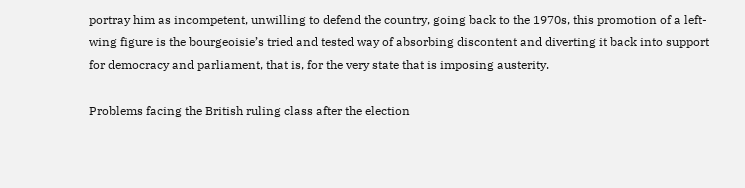portray him as incompetent, unwilling to defend the country, going back to the 1970s, this promotion of a left-wing figure is the bourgeoisie’s tried and tested way of absorbing discontent and diverting it back into support for democracy and parliament, that is, for the very state that is imposing austerity.

Problems facing the British ruling class after the election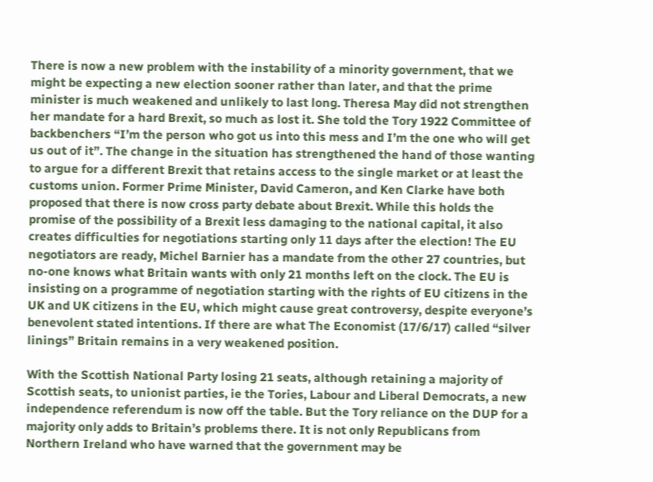There is now a new problem with the instability of a minority government, that we might be expecting a new election sooner rather than later, and that the prime minister is much weakened and unlikely to last long. Theresa May did not strengthen her mandate for a hard Brexit, so much as lost it. She told the Tory 1922 Committee of backbenchers “I’m the person who got us into this mess and I’m the one who will get us out of it”. The change in the situation has strengthened the hand of those wanting to argue for a different Brexit that retains access to the single market or at least the customs union. Former Prime Minister, David Cameron, and Ken Clarke have both proposed that there is now cross party debate about Brexit. While this holds the promise of the possibility of a Brexit less damaging to the national capital, it also creates difficulties for negotiations starting only 11 days after the election! The EU negotiators are ready, Michel Barnier has a mandate from the other 27 countries, but no-one knows what Britain wants with only 21 months left on the clock. The EU is insisting on a programme of negotiation starting with the rights of EU citizens in the UK and UK citizens in the EU, which might cause great controversy, despite everyone’s benevolent stated intentions. If there are what The Economist (17/6/17) called “silver linings” Britain remains in a very weakened position.

With the Scottish National Party losing 21 seats, although retaining a majority of Scottish seats, to unionist parties, ie the Tories, Labour and Liberal Democrats, a new independence referendum is now off the table. But the Tory reliance on the DUP for a majority only adds to Britain’s problems there. It is not only Republicans from Northern Ireland who have warned that the government may be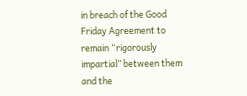in breach of the Good Friday Agreement to remain “rigorously impartial” between them and the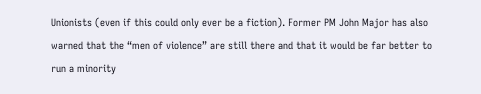Unionists (even if this could only ever be a fiction). Former PM John Major has also warned that the “men of violence” are still there and that it would be far better to run a minority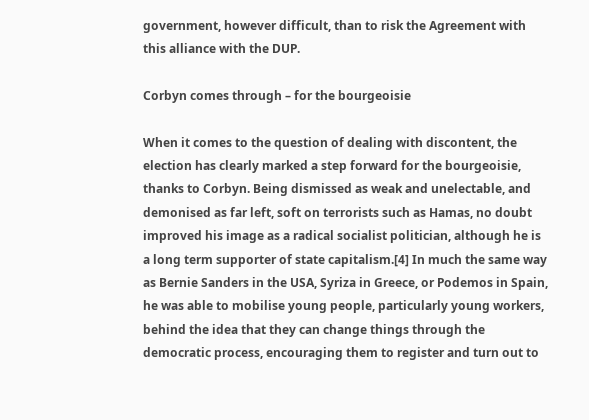government, however difficult, than to risk the Agreement with this alliance with the DUP.

Corbyn comes through – for the bourgeoisie

When it comes to the question of dealing with discontent, the election has clearly marked a step forward for the bourgeoisie, thanks to Corbyn. Being dismissed as weak and unelectable, and demonised as far left, soft on terrorists such as Hamas, no doubt improved his image as a radical socialist politician, although he is a long term supporter of state capitalism.[4] In much the same way as Bernie Sanders in the USA, Syriza in Greece, or Podemos in Spain, he was able to mobilise young people, particularly young workers, behind the idea that they can change things through the democratic process, encouraging them to register and turn out to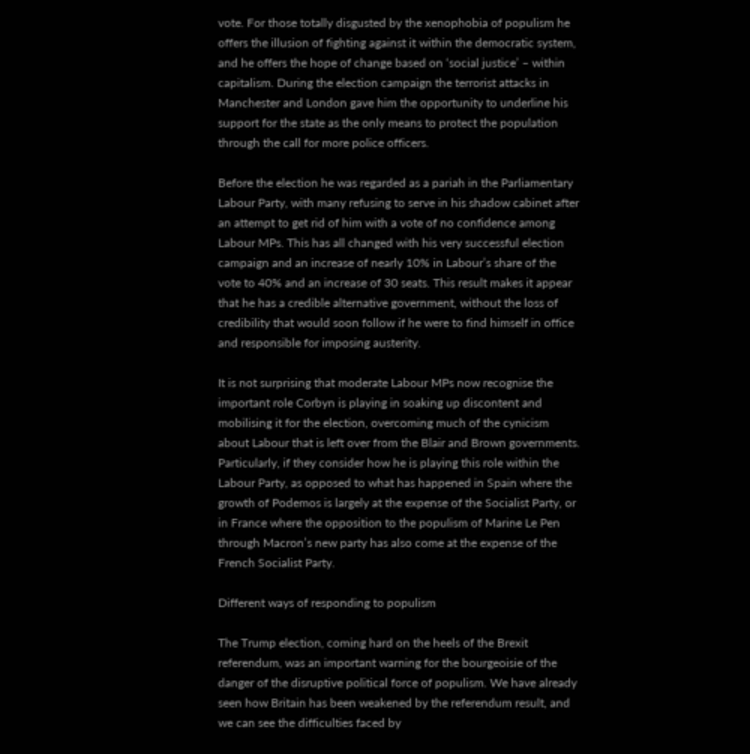vote. For those totally disgusted by the xenophobia of populism he offers the illusion of fighting against it within the democratic system, and he offers the hope of change based on ‘social justice’ – within capitalism. During the election campaign the terrorist attacks in Manchester and London gave him the opportunity to underline his support for the state as the only means to protect the population through the call for more police officers.

Before the election he was regarded as a pariah in the Parliamentary Labour Party, with many refusing to serve in his shadow cabinet after an attempt to get rid of him with a vote of no confidence among Labour MPs. This has all changed with his very successful election campaign and an increase of nearly 10% in Labour’s share of the vote to 40% and an increase of 30 seats. This result makes it appear that he has a credible alternative government, without the loss of credibility that would soon follow if he were to find himself in office and responsible for imposing austerity.

It is not surprising that moderate Labour MPs now recognise the important role Corbyn is playing in soaking up discontent and mobilising it for the election, overcoming much of the cynicism about Labour that is left over from the Blair and Brown governments. Particularly, if they consider how he is playing this role within the Labour Party, as opposed to what has happened in Spain where the growth of Podemos is largely at the expense of the Socialist Party, or in France where the opposition to the populism of Marine Le Pen through Macron’s new party has also come at the expense of the French Socialist Party.

Different ways of responding to populism

The Trump election, coming hard on the heels of the Brexit referendum, was an important warning for the bourgeoisie of the danger of the disruptive political force of populism. We have already seen how Britain has been weakened by the referendum result, and we can see the difficulties faced by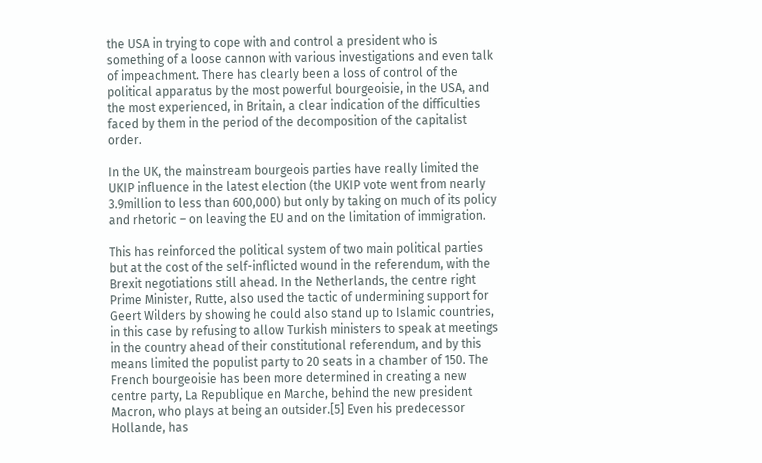the USA in trying to cope with and control a president who is something of a loose cannon with various investigations and even talk of impeachment. There has clearly been a loss of control of the political apparatus by the most powerful bourgeoisie, in the USA, and the most experienced, in Britain, a clear indication of the difficulties faced by them in the period of the decomposition of the capitalist order.

In the UK, the mainstream bourgeois parties have really limited the UKIP influence in the latest election (the UKIP vote went from nearly 3.9million to less than 600,000) but only by taking on much of its policy and rhetoric – on leaving the EU and on the limitation of immigration.

This has reinforced the political system of two main political parties but at the cost of the self-inflicted wound in the referendum, with the Brexit negotiations still ahead. In the Netherlands, the centre right Prime Minister, Rutte, also used the tactic of undermining support for Geert Wilders by showing he could also stand up to Islamic countries, in this case by refusing to allow Turkish ministers to speak at meetings in the country ahead of their constitutional referendum, and by this means limited the populist party to 20 seats in a chamber of 150. The French bourgeoisie has been more determined in creating a new centre party, La Republique en Marche, behind the new president Macron, who plays at being an outsider.[5] Even his predecessor Hollande, has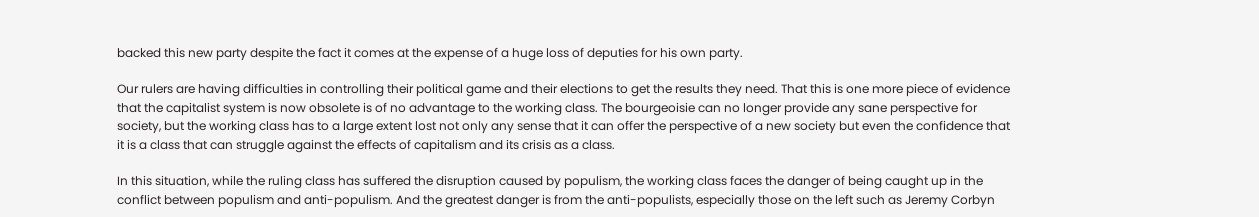backed this new party despite the fact it comes at the expense of a huge loss of deputies for his own party.

Our rulers are having difficulties in controlling their political game and their elections to get the results they need. That this is one more piece of evidence that the capitalist system is now obsolete is of no advantage to the working class. The bourgeoisie can no longer provide any sane perspective for society, but the working class has to a large extent lost not only any sense that it can offer the perspective of a new society but even the confidence that it is a class that can struggle against the effects of capitalism and its crisis as a class.

In this situation, while the ruling class has suffered the disruption caused by populism, the working class faces the danger of being caught up in the conflict between populism and anti-populism. And the greatest danger is from the anti-populists, especially those on the left such as Jeremy Corbyn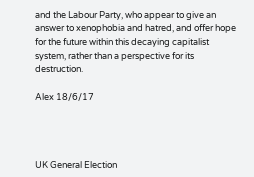and the Labour Party, who appear to give an answer to xenophobia and hatred, and offer hope for the future within this decaying capitalist system, rather than a perspective for its destruction.

Alex 18/6/17




UK General Election